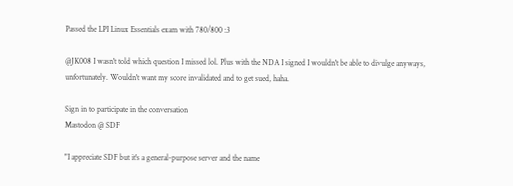Passed the LPI Linux Essentials exam with 780/800 :3

@JK008 I wasn't told which question I missed lol. Plus with the NDA I signed I wouldn't be able to divulge anyways, unfortunately. Wouldn't want my score invalidated and to get sued, haha.

Sign in to participate in the conversation
Mastodon @ SDF

"I appreciate SDF but it's a general-purpose server and the name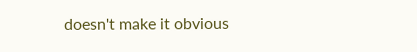doesn't make it obvious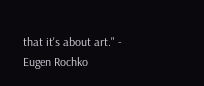that it's about art." - Eugen Rochko